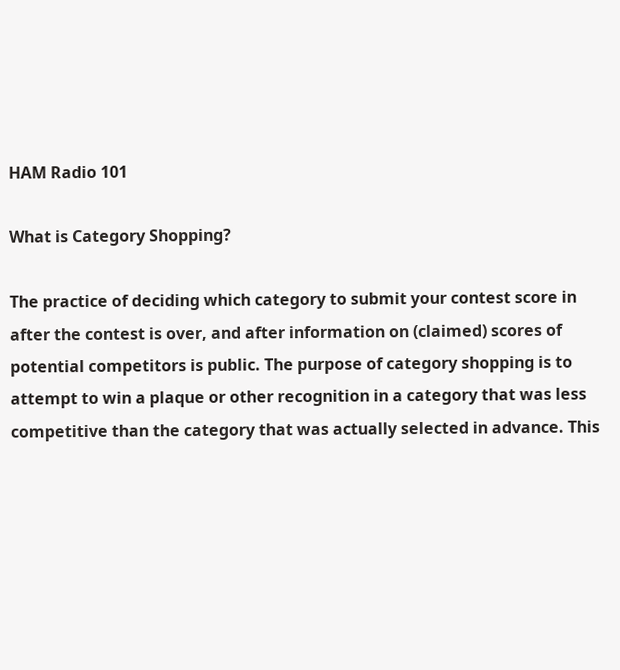HAM Radio 101

What is Category Shopping?

The practice of deciding which category to submit your contest score in after the contest is over, and after information on (claimed) scores of potential competitors is public. The purpose of category shopping is to attempt to win a plaque or other recognition in a category that was less competitive than the category that was actually selected in advance. This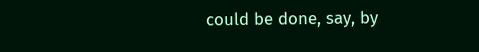could be done, say, by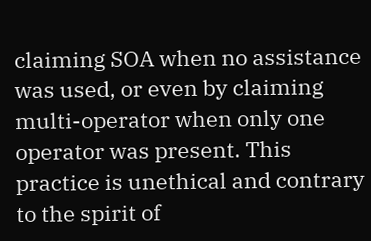claiming SOA when no assistance was used, or even by claiming multi-operator when only one operator was present. This practice is unethical and contrary to the spirit of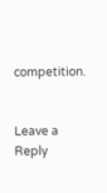competition.


Leave a Reply